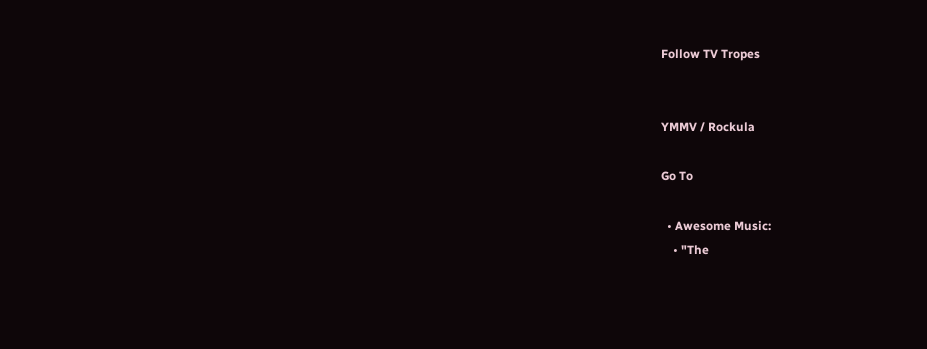Follow TV Tropes


YMMV / Rockula

Go To

  • Awesome Music:
    • "The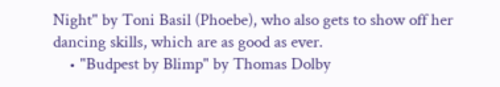Night" by Toni Basil (Phoebe), who also gets to show off her dancing skills, which are as good as ever.
    • "Budpest by Blimp" by Thomas Dolby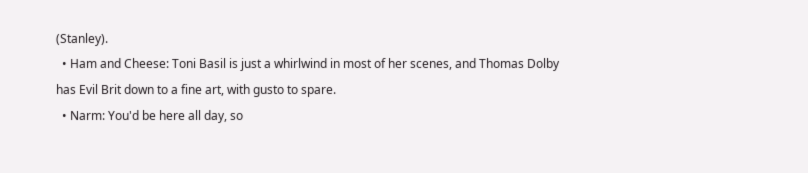(Stanley).
  • Ham and Cheese: Toni Basil is just a whirlwind in most of her scenes, and Thomas Dolby has Evil Brit down to a fine art, with gusto to spare.
  • Narm: You'd be here all day, so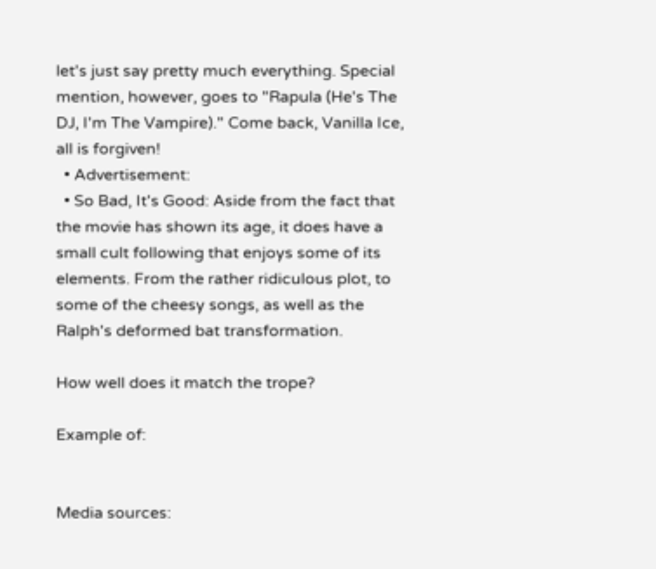let's just say pretty much everything. Special mention, however, goes to "Rapula (He's The DJ, I'm The Vampire)." Come back, Vanilla Ice, all is forgiven!
  • Advertisement:
  • So Bad, It's Good: Aside from the fact that the movie has shown its age, it does have a small cult following that enjoys some of its elements. From the rather ridiculous plot, to some of the cheesy songs, as well as the Ralph's deformed bat transformation.

How well does it match the trope?

Example of:


Media sources: